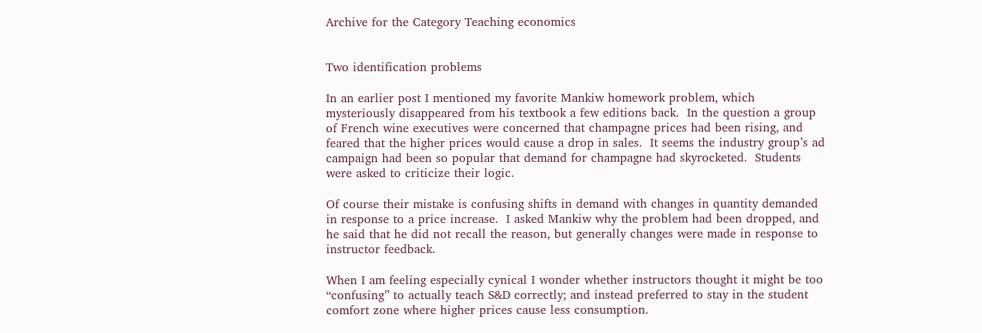Archive for the Category Teaching economics


Two identification problems

In an earlier post I mentioned my favorite Mankiw homework problem, which mysteriously disappeared from his textbook a few editions back.  In the question a group of French wine executives were concerned that champagne prices had been rising, and feared that the higher prices would cause a drop in sales.  It seems the industry group’s ad campaign had been so popular that demand for champagne had skyrocketed.  Students were asked to criticize their logic.

Of course their mistake is confusing shifts in demand with changes in quantity demanded in response to a price increase.  I asked Mankiw why the problem had been dropped, and he said that he did not recall the reason, but generally changes were made in response to instructor feedback.

When I am feeling especially cynical I wonder whether instructors thought it might be too “confusing” to actually teach S&D correctly; and instead preferred to stay in the student comfort zone where higher prices cause less consumption.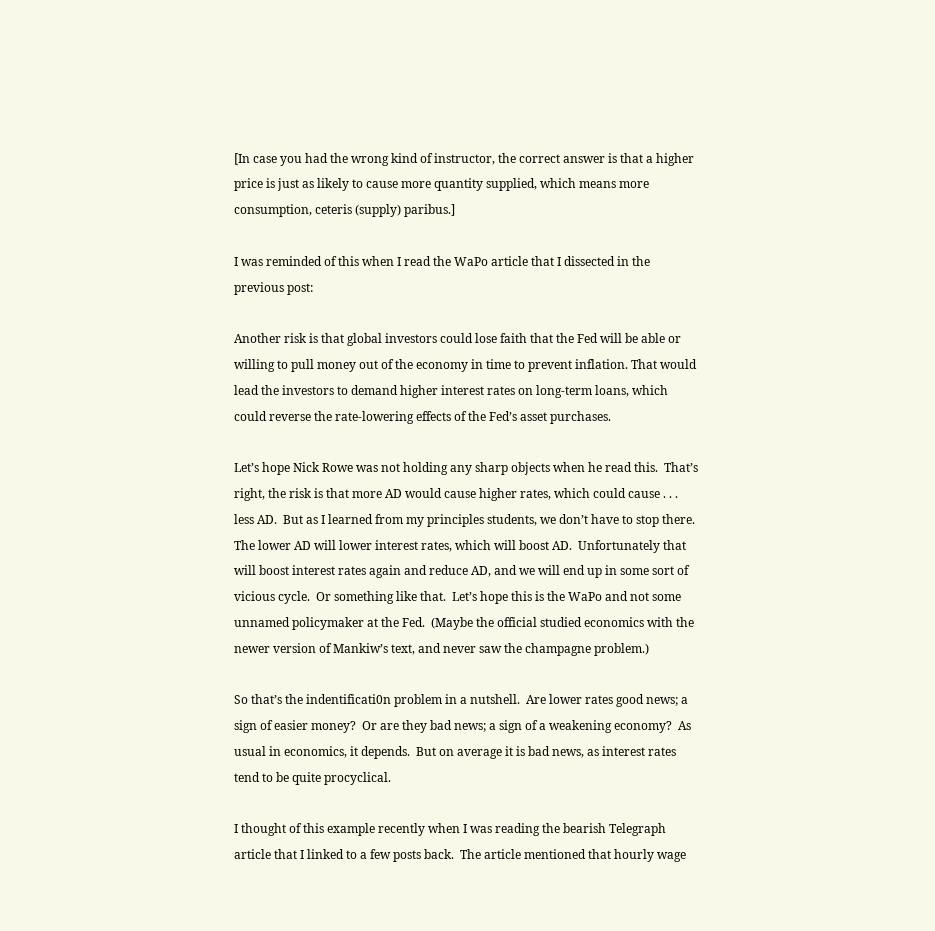[In case you had the wrong kind of instructor, the correct answer is that a higher price is just as likely to cause more quantity supplied, which means more consumption, ceteris (supply) paribus.]

I was reminded of this when I read the WaPo article that I dissected in the previous post:

Another risk is that global investors could lose faith that the Fed will be able or willing to pull money out of the economy in time to prevent inflation. That would lead the investors to demand higher interest rates on long-term loans, which could reverse the rate-lowering effects of the Fed’s asset purchases.

Let’s hope Nick Rowe was not holding any sharp objects when he read this.  That’s right, the risk is that more AD would cause higher rates, which could cause . . . less AD.  But as I learned from my principles students, we don’t have to stop there.  The lower AD will lower interest rates, which will boost AD.  Unfortunately that will boost interest rates again and reduce AD, and we will end up in some sort of vicious cycle.  Or something like that.  Let’s hope this is the WaPo and not some unnamed policymaker at the Fed.  (Maybe the official studied economics with the newer version of Mankiw’s text, and never saw the champagne problem.)

So that’s the indentificati0n problem in a nutshell.  Are lower rates good news; a sign of easier money?  Or are they bad news; a sign of a weakening economy?  As usual in economics, it depends.  But on average it is bad news, as interest rates tend to be quite procyclical.

I thought of this example recently when I was reading the bearish Telegraph article that I linked to a few posts back.  The article mentioned that hourly wage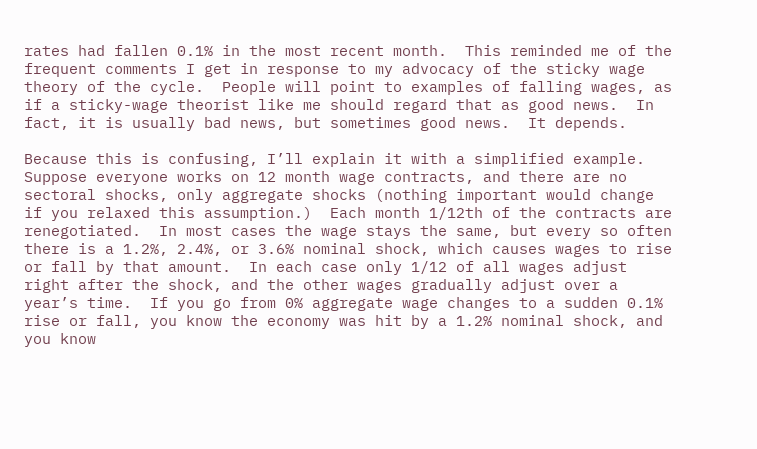rates had fallen 0.1% in the most recent month.  This reminded me of the frequent comments I get in response to my advocacy of the sticky wage theory of the cycle.  People will point to examples of falling wages, as if a sticky-wage theorist like me should regard that as good news.  In fact, it is usually bad news, but sometimes good news.  It depends.

Because this is confusing, I’ll explain it with a simplified example.  Suppose everyone works on 12 month wage contracts, and there are no sectoral shocks, only aggregate shocks (nothing important would change if you relaxed this assumption.)  Each month 1/12th of the contracts are renegotiated.  In most cases the wage stays the same, but every so often there is a 1.2%, 2.4%, or 3.6% nominal shock, which causes wages to rise or fall by that amount.  In each case only 1/12 of all wages adjust right after the shock, and the other wages gradually adjust over a year’s time.  If you go from 0% aggregate wage changes to a sudden 0.1% rise or fall, you know the economy was hit by a 1.2% nominal shock, and you know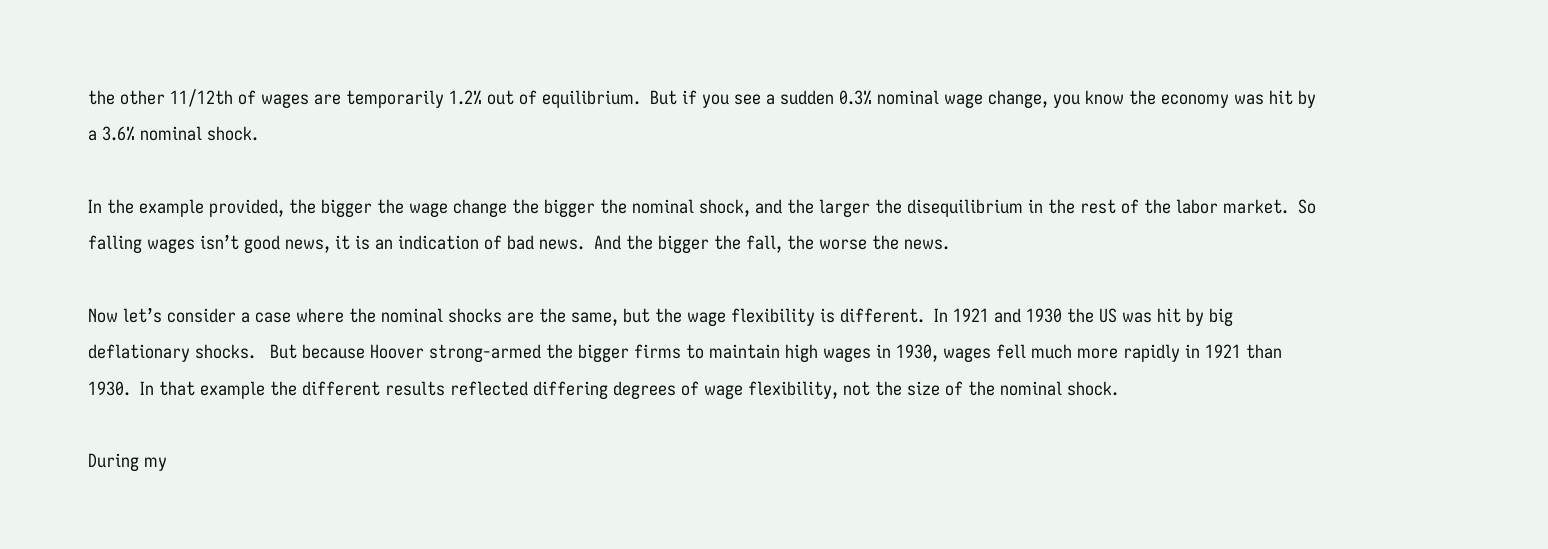the other 11/12th of wages are temporarily 1.2% out of equilibrium.  But if you see a sudden 0.3% nominal wage change, you know the economy was hit by a 3.6% nominal shock.

In the example provided, the bigger the wage change the bigger the nominal shock, and the larger the disequilibrium in the rest of the labor market.  So falling wages isn’t good news, it is an indication of bad news.  And the bigger the fall, the worse the news.

Now let’s consider a case where the nominal shocks are the same, but the wage flexibility is different.  In 1921 and 1930 the US was hit by big deflationary shocks.   But because Hoover strong-armed the bigger firms to maintain high wages in 1930, wages fell much more rapidly in 1921 than 1930.  In that example the different results reflected differing degrees of wage flexibility, not the size of the nominal shock.

During my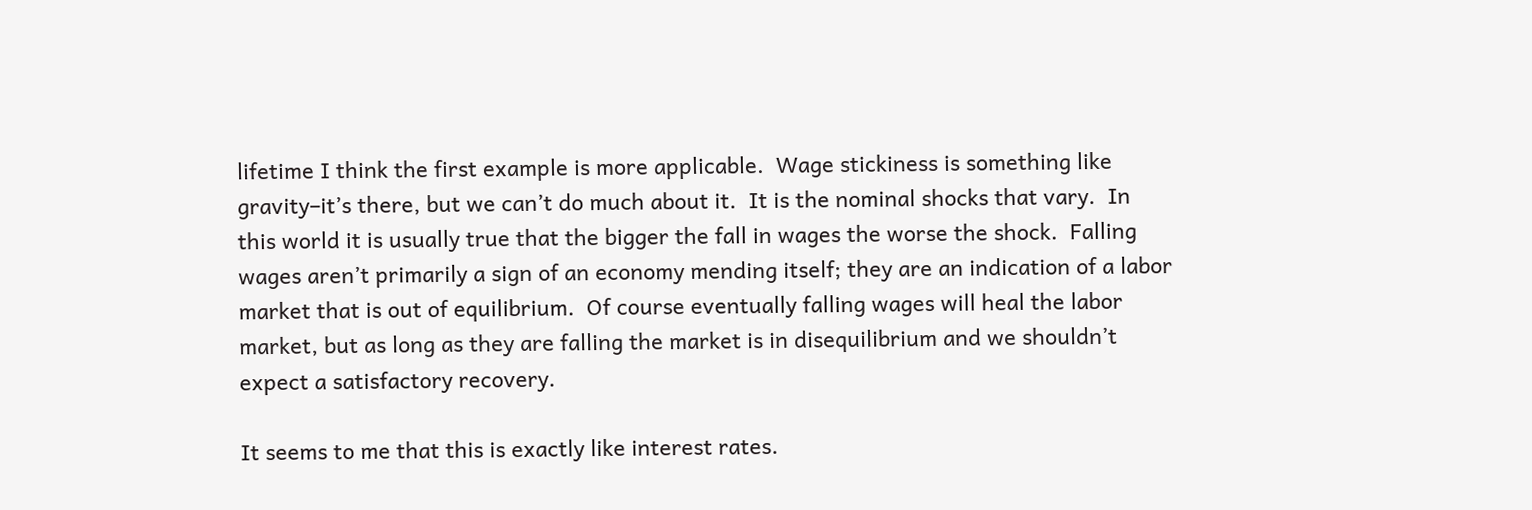lifetime I think the first example is more applicable.  Wage stickiness is something like gravity–it’s there, but we can’t do much about it.  It is the nominal shocks that vary.  In this world it is usually true that the bigger the fall in wages the worse the shock.  Falling wages aren’t primarily a sign of an economy mending itself; they are an indication of a labor market that is out of equilibrium.  Of course eventually falling wages will heal the labor market, but as long as they are falling the market is in disequilibrium and we shouldn’t expect a satisfactory recovery.

It seems to me that this is exactly like interest rates.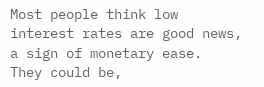Most people think low interest rates are good news, a sign of monetary ease.  They could be,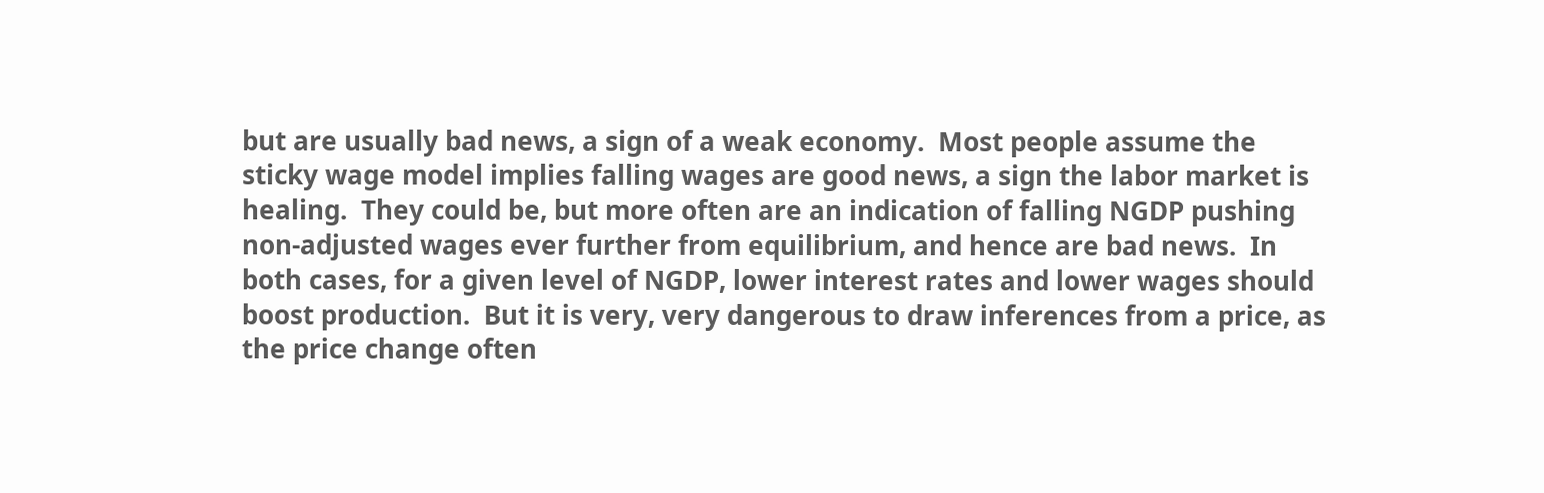but are usually bad news, a sign of a weak economy.  Most people assume the sticky wage model implies falling wages are good news, a sign the labor market is healing.  They could be, but more often are an indication of falling NGDP pushing non-adjusted wages ever further from equilibrium, and hence are bad news.  In both cases, for a given level of NGDP, lower interest rates and lower wages should boost production.  But it is very, very dangerous to draw inferences from a price, as the price change often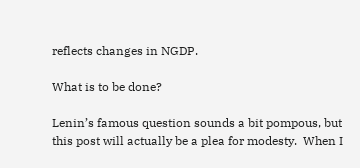reflects changes in NGDP.

What is to be done?

Lenin’s famous question sounds a bit pompous, but this post will actually be a plea for modesty.  When I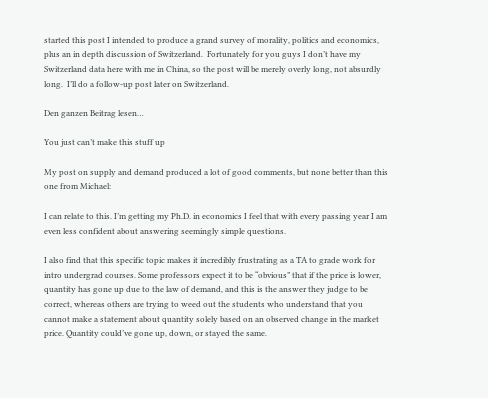started this post I intended to produce a grand survey of morality, politics and economics, plus an in depth discussion of Switzerland.  Fortunately for you guys I don’t have my Switzerland data here with me in China, so the post will be merely overly long, not absurdly long.  I’ll do a follow-up post later on Switzerland.

Den ganzen Beitrag lesen…

You just can’t make this stuff up

My post on supply and demand produced a lot of good comments, but none better than this one from Michael:

I can relate to this. I’m getting my Ph.D. in economics I feel that with every passing year I am even less confident about answering seemingly simple questions.

I also find that this specific topic makes it incredibly frustrating as a TA to grade work for intro undergrad courses. Some professors expect it to be “obvious” that if the price is lower, quantity has gone up due to the law of demand, and this is the answer they judge to be correct, whereas others are trying to weed out the students who understand that you cannot make a statement about quantity solely based on an observed change in the market price. Quantity could’ve gone up, down, or stayed the same.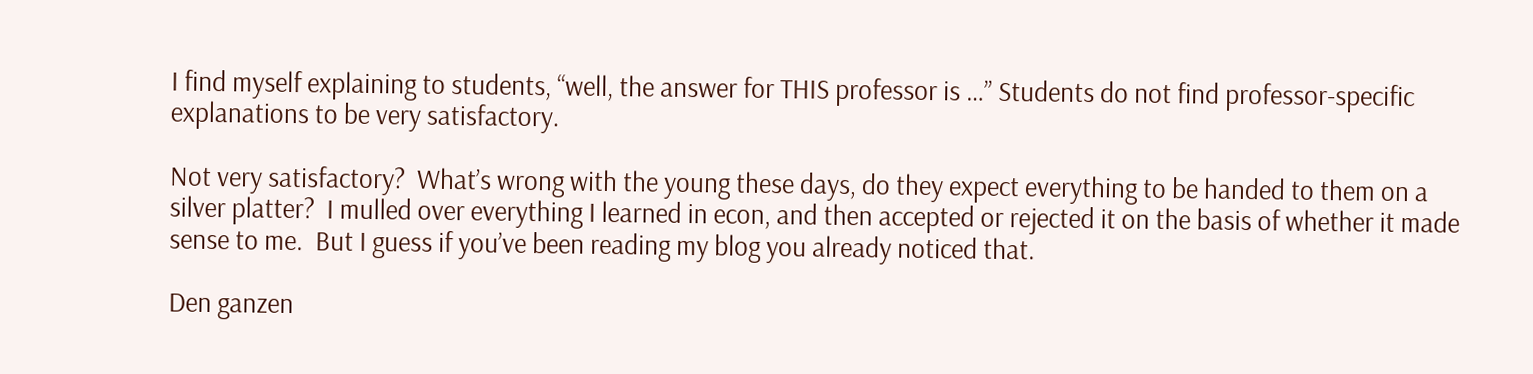I find myself explaining to students, “well, the answer for THIS professor is …” Students do not find professor-specific explanations to be very satisfactory.

Not very satisfactory?  What’s wrong with the young these days, do they expect everything to be handed to them on a silver platter?  I mulled over everything I learned in econ, and then accepted or rejected it on the basis of whether it made sense to me.  But I guess if you’ve been reading my blog you already noticed that.

Den ganzen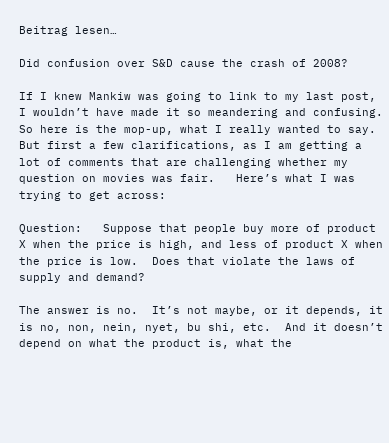Beitrag lesen…

Did confusion over S&D cause the crash of 2008?

If I knew Mankiw was going to link to my last post, I wouldn’t have made it so meandering and confusing.  So here is the mop-up, what I really wanted to say.  But first a few clarifications, as I am getting a lot of comments that are challenging whether my question on movies was fair.   Here’s what I was trying to get across:

Question:   Suppose that people buy more of product X when the price is high, and less of product X when the price is low.  Does that violate the laws of supply and demand?

The answer is no.  It’s not maybe, or it depends, it is no, non, nein, nyet, bu shi, etc.  And it doesn’t depend on what the product is, what the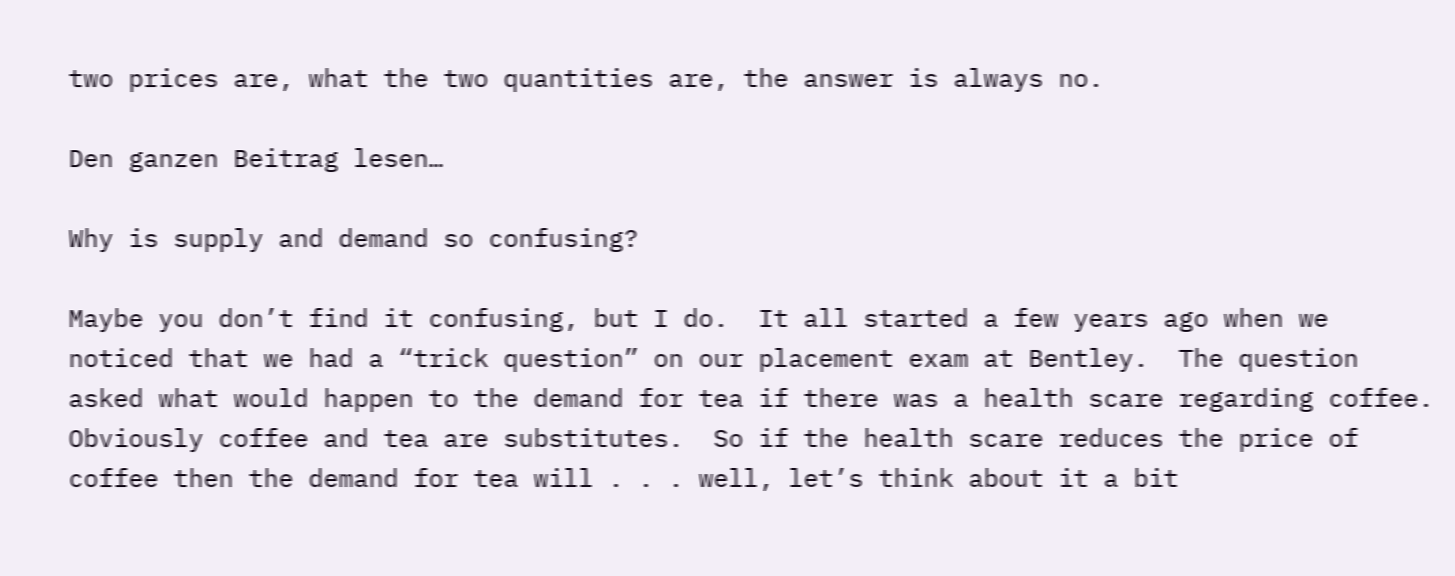two prices are, what the two quantities are, the answer is always no.

Den ganzen Beitrag lesen…

Why is supply and demand so confusing?

Maybe you don’t find it confusing, but I do.  It all started a few years ago when we noticed that we had a “trick question” on our placement exam at Bentley.  The question asked what would happen to the demand for tea if there was a health scare regarding coffee.  Obviously coffee and tea are substitutes.  So if the health scare reduces the price of coffee then the demand for tea will . . . well, let’s think about it a bit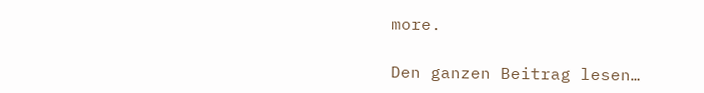more.

Den ganzen Beitrag lesen…